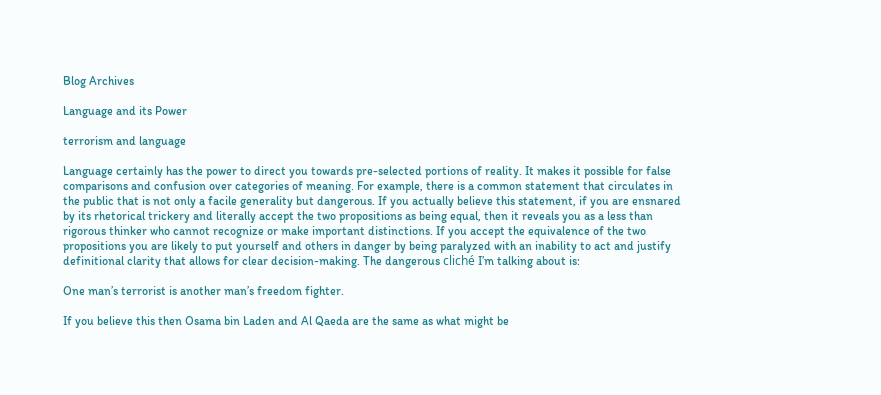Blog Archives

Language and its Power

terrorism and language

Language certainly has the power to direct you towards pre-selected portions of reality. It makes it possible for false comparisons and confusion over categories of meaning. For example, there is a common statement that circulates in the public that is not only a facile generality but dangerous. If you actually believe this statement, if you are ensnared by its rhetorical trickery and literally accept the two propositions as being equal, then it reveals you as a less than rigorous thinker who cannot recognize or make important distinctions. If you accept the equivalence of the two propositions you are likely to put yourself and others in danger by being paralyzed with an inability to act and justify definitional clarity that allows for clear decision-making. The dangerous cliché I’m talking about is:

One man’s terrorist is another man’s freedom fighter.

If you believe this then Osama bin Laden and Al Qaeda are the same as what might be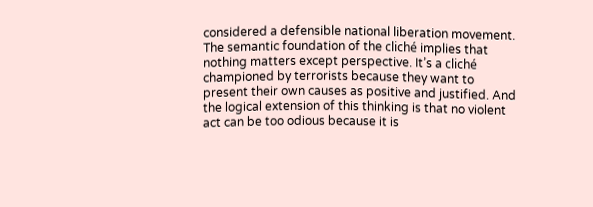considered a defensible national liberation movement. The semantic foundation of the cliché implies that nothing matters except perspective. It’s a cliché championed by terrorists because they want to present their own causes as positive and justified. And the logical extension of this thinking is that no violent act can be too odious because it is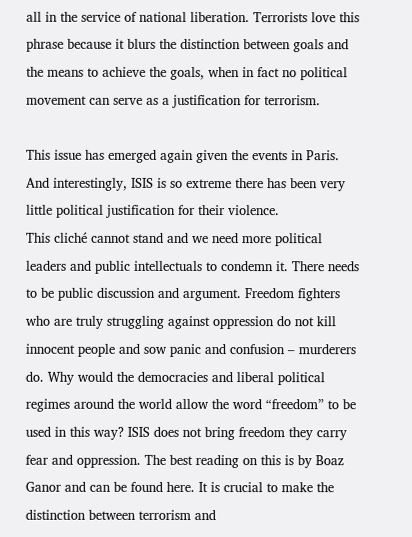all in the service of national liberation. Terrorists love this phrase because it blurs the distinction between goals and the means to achieve the goals, when in fact no political movement can serve as a justification for terrorism.

This issue has emerged again given the events in Paris. And interestingly, ISIS is so extreme there has been very little political justification for their violence.
This cliché cannot stand and we need more political leaders and public intellectuals to condemn it. There needs to be public discussion and argument. Freedom fighters who are truly struggling against oppression do not kill innocent people and sow panic and confusion – murderers do. Why would the democracies and liberal political regimes around the world allow the word “freedom” to be used in this way? ISIS does not bring freedom they carry fear and oppression. The best reading on this is by Boaz Ganor and can be found here. It is crucial to make the distinction between terrorism and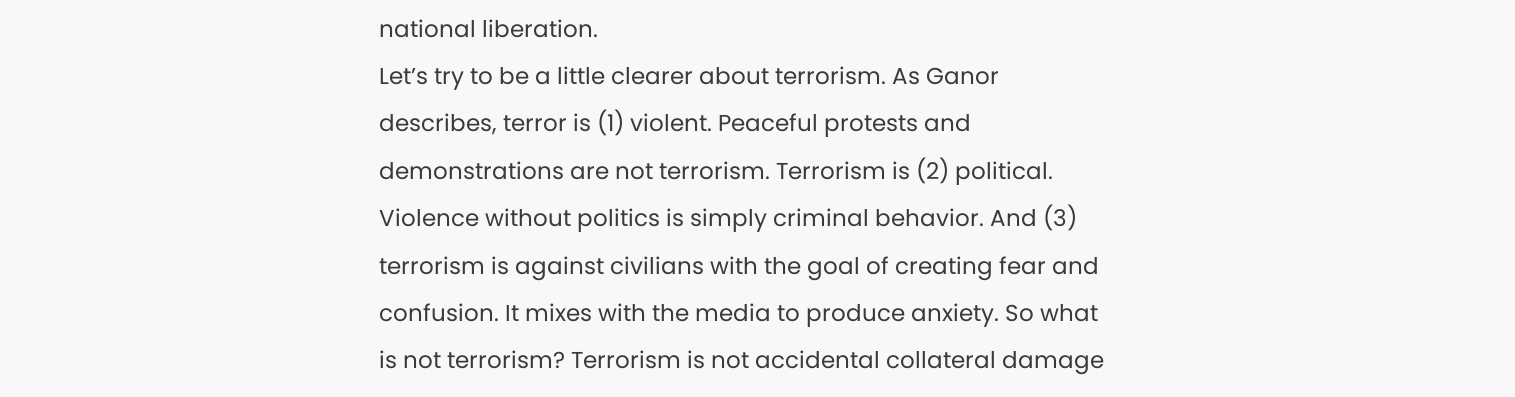national liberation.
Let’s try to be a little clearer about terrorism. As Ganor describes, terror is (1) violent. Peaceful protests and demonstrations are not terrorism. Terrorism is (2) political. Violence without politics is simply criminal behavior. And (3) terrorism is against civilians with the goal of creating fear and confusion. It mixes with the media to produce anxiety. So what is not terrorism? Terrorism is not accidental collateral damage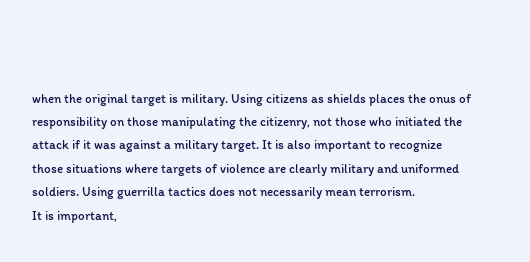when the original target is military. Using citizens as shields places the onus of responsibility on those manipulating the citizenry, not those who initiated the attack if it was against a military target. It is also important to recognize those situations where targets of violence are clearly military and uniformed soldiers. Using guerrilla tactics does not necessarily mean terrorism.
It is important,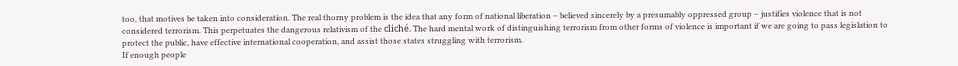too, that motives be taken into consideration. The real thorny problem is the idea that any form of national liberation – believed sincerely by a presumably oppressed group – justifies violence that is not considered terrorism. This perpetuates the dangerous relativism of the cliché. The hard mental work of distinguishing terrorism from other forms of violence is important if we are going to pass legislation to protect the public, have effective international cooperation, and assist those states struggling with terrorism.
If enough people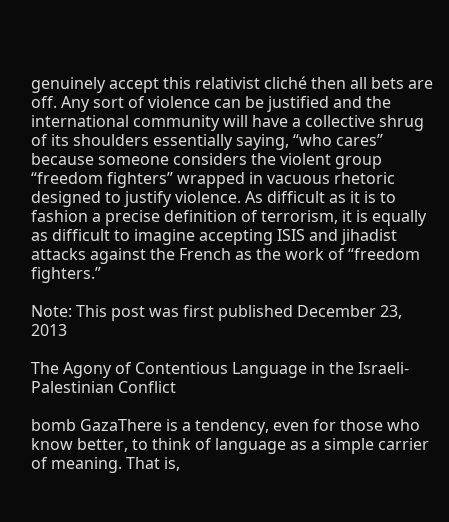genuinely accept this relativist cliché then all bets are off. Any sort of violence can be justified and the international community will have a collective shrug of its shoulders essentially saying, “who cares” because someone considers the violent group “freedom fighters” wrapped in vacuous rhetoric designed to justify violence. As difficult as it is to fashion a precise definition of terrorism, it is equally as difficult to imagine accepting ISIS and jihadist attacks against the French as the work of “freedom fighters.”

Note: This post was first published December 23, 2013

The Agony of Contentious Language in the Israeli-Palestinian Conflict

bomb GazaThere is a tendency, even for those who know better, to think of language as a simple carrier of meaning. That is,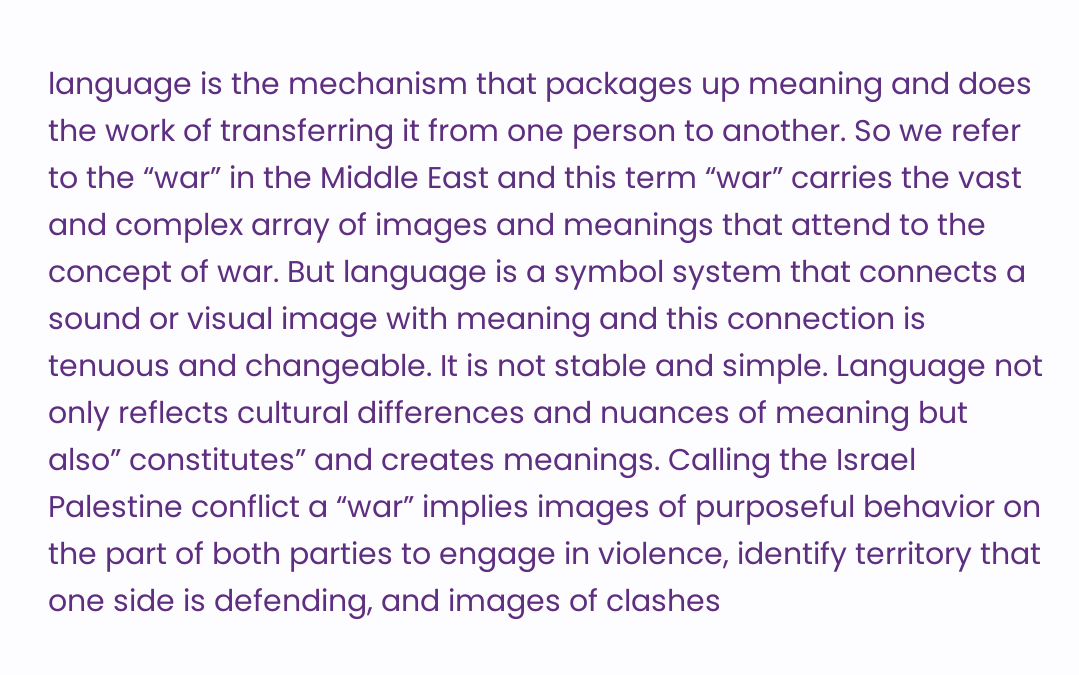language is the mechanism that packages up meaning and does the work of transferring it from one person to another. So we refer to the “war” in the Middle East and this term “war” carries the vast and complex array of images and meanings that attend to the concept of war. But language is a symbol system that connects a sound or visual image with meaning and this connection is tenuous and changeable. It is not stable and simple. Language not only reflects cultural differences and nuances of meaning but also” constitutes” and creates meanings. Calling the Israel Palestine conflict a “war” implies images of purposeful behavior on the part of both parties to engage in violence, identify territory that one side is defending, and images of clashes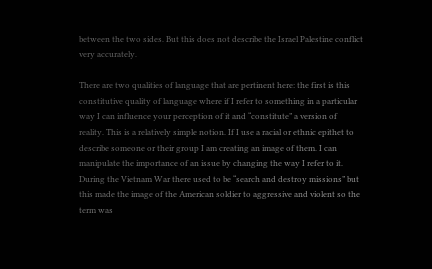between the two sides. But this does not describe the Israel Palestine conflict very accurately.

There are two qualities of language that are pertinent here: the first is this constitutive quality of language where if I refer to something in a particular way I can influence your perception of it and “constitute” a version of reality. This is a relatively simple notion. If I use a racial or ethnic epithet to describe someone or their group I am creating an image of them. I can manipulate the importance of an issue by changing the way I refer to it. During the Vietnam War there used to be “search and destroy missions” but this made the image of the American soldier to aggressive and violent so the term was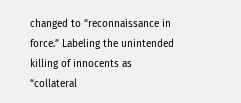changed to “reconnaissance in force.” Labeling the unintended killing of innocents as “collateral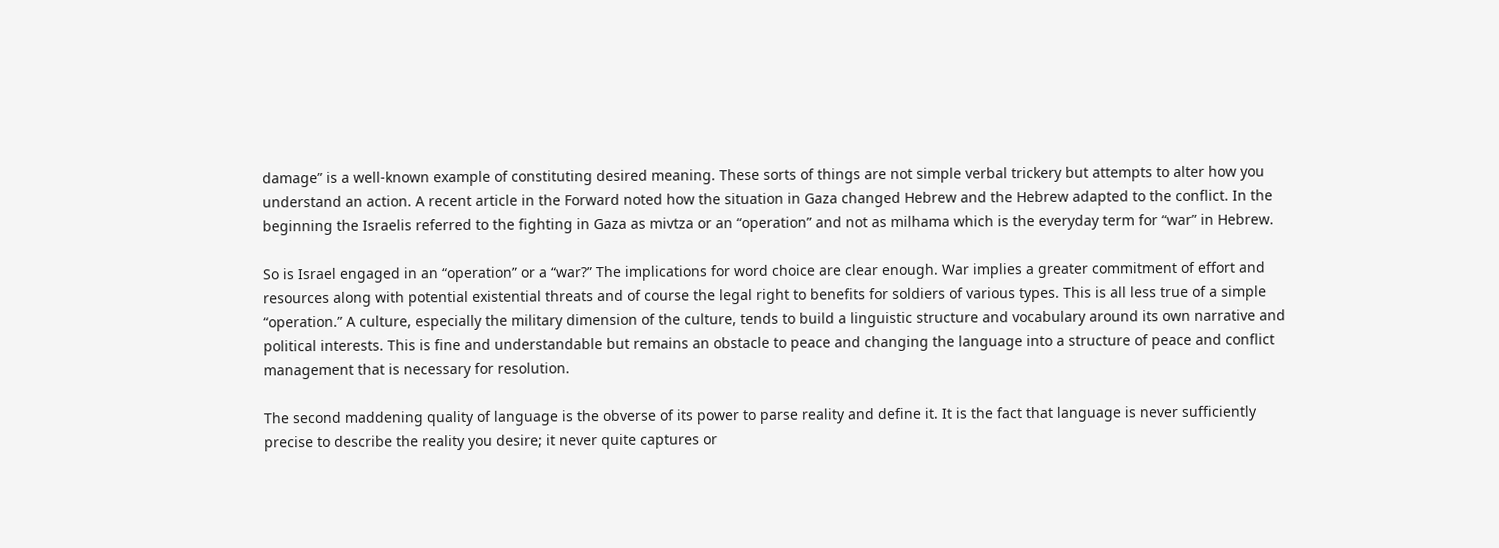damage” is a well-known example of constituting desired meaning. These sorts of things are not simple verbal trickery but attempts to alter how you understand an action. A recent article in the Forward noted how the situation in Gaza changed Hebrew and the Hebrew adapted to the conflict. In the beginning the Israelis referred to the fighting in Gaza as mivtza or an “operation” and not as milhama which is the everyday term for “war” in Hebrew.

So is Israel engaged in an “operation” or a “war?” The implications for word choice are clear enough. War implies a greater commitment of effort and resources along with potential existential threats and of course the legal right to benefits for soldiers of various types. This is all less true of a simple “operation.” A culture, especially the military dimension of the culture, tends to build a linguistic structure and vocabulary around its own narrative and political interests. This is fine and understandable but remains an obstacle to peace and changing the language into a structure of peace and conflict management that is necessary for resolution.

The second maddening quality of language is the obverse of its power to parse reality and define it. It is the fact that language is never sufficiently precise to describe the reality you desire; it never quite captures or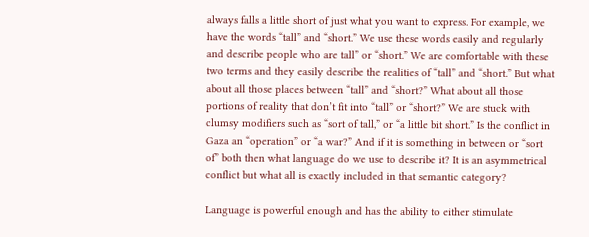always falls a little short of just what you want to express. For example, we have the words “tall” and “short.” We use these words easily and regularly and describe people who are tall” or “short.” We are comfortable with these two terms and they easily describe the realities of “tall” and “short.” But what about all those places between “tall” and “short?” What about all those portions of reality that don’t fit into “tall” or “short?” We are stuck with clumsy modifiers such as “sort of tall,” or “a little bit short.” Is the conflict in Gaza an “operation” or “a war?” And if it is something in between or “sort of” both then what language do we use to describe it? It is an asymmetrical conflict but what all is exactly included in that semantic category?

Language is powerful enough and has the ability to either stimulate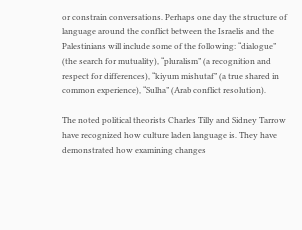or constrain conversations. Perhaps one day the structure of language around the conflict between the Israelis and the Palestinians will include some of the following: “dialogue” (the search for mutuality), “pluralism” (a recognition and respect for differences), “kiyum mishutaf” (a true shared in common experience), “Sulha” (Arab conflict resolution).

The noted political theorists Charles Tilly and Sidney Tarrow have recognized how culture laden language is. They have demonstrated how examining changes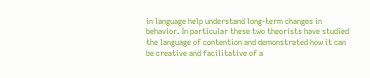in language help understand long-term changes in behavior. In particular these two theorists have studied the language of contention and demonstrated how it can be creative and facilitative of a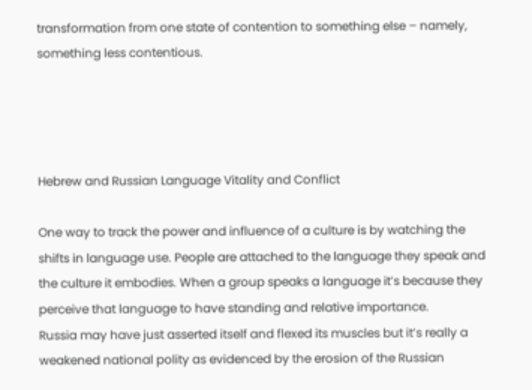transformation from one state of contention to something else – namely, something less contentious.




Hebrew and Russian Language Vitality and Conflict

One way to track the power and influence of a culture is by watching the shifts in language use. People are attached to the language they speak and the culture it embodies. When a group speaks a language it’s because they perceive that language to have standing and relative importance.
Russia may have just asserted itself and flexed its muscles but it’s really a weakened national polity as evidenced by the erosion of the Russian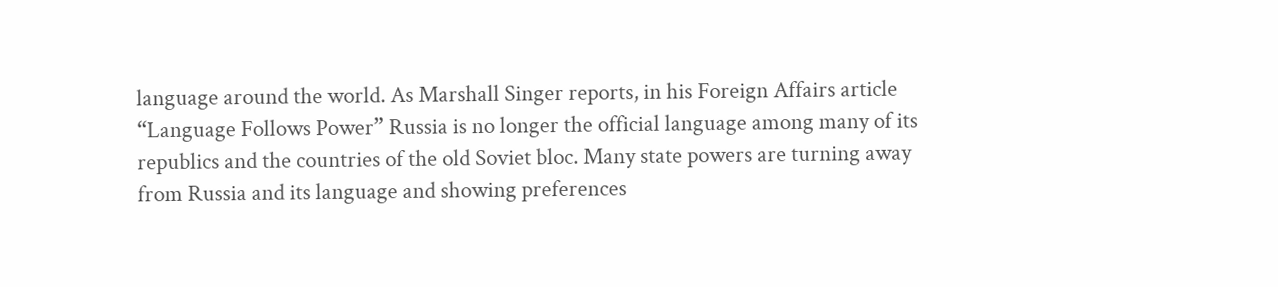language around the world. As Marshall Singer reports, in his Foreign Affairs article “Language Follows Power” Russia is no longer the official language among many of its republics and the countries of the old Soviet bloc. Many state powers are turning away from Russia and its language and showing preferences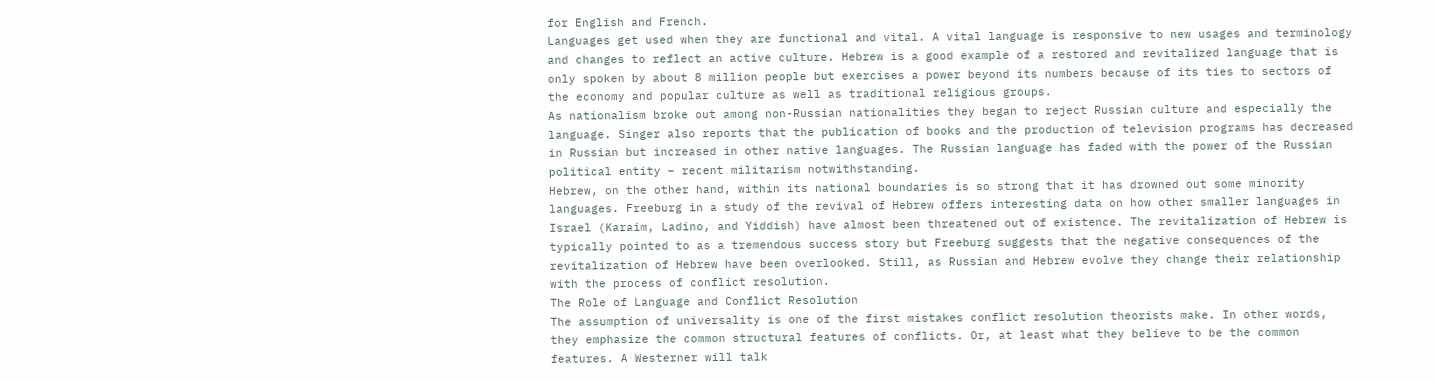for English and French.
Languages get used when they are functional and vital. A vital language is responsive to new usages and terminology and changes to reflect an active culture. Hebrew is a good example of a restored and revitalized language that is only spoken by about 8 million people but exercises a power beyond its numbers because of its ties to sectors of the economy and popular culture as well as traditional religious groups.
As nationalism broke out among non-Russian nationalities they began to reject Russian culture and especially the language. Singer also reports that the publication of books and the production of television programs has decreased in Russian but increased in other native languages. The Russian language has faded with the power of the Russian political entity – recent militarism notwithstanding.
Hebrew, on the other hand, within its national boundaries is so strong that it has drowned out some minority languages. Freeburg in a study of the revival of Hebrew offers interesting data on how other smaller languages in Israel (Karaim, Ladino, and Yiddish) have almost been threatened out of existence. The revitalization of Hebrew is typically pointed to as a tremendous success story but Freeburg suggests that the negative consequences of the revitalization of Hebrew have been overlooked. Still, as Russian and Hebrew evolve they change their relationship with the process of conflict resolution.
The Role of Language and Conflict Resolution
The assumption of universality is one of the first mistakes conflict resolution theorists make. In other words, they emphasize the common structural features of conflicts. Or, at least what they believe to be the common features. A Westerner will talk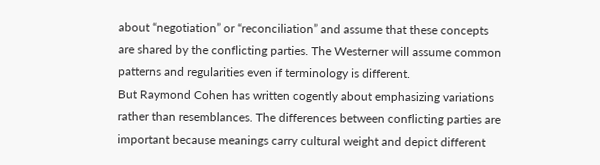about “negotiation” or “reconciliation” and assume that these concepts are shared by the conflicting parties. The Westerner will assume common patterns and regularities even if terminology is different.
But Raymond Cohen has written cogently about emphasizing variations rather than resemblances. The differences between conflicting parties are important because meanings carry cultural weight and depict different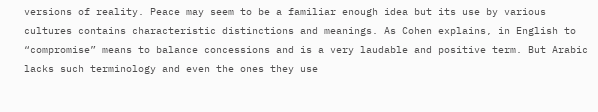versions of reality. Peace may seem to be a familiar enough idea but its use by various cultures contains characteristic distinctions and meanings. As Cohen explains, in English to “compromise” means to balance concessions and is a very laudable and positive term. But Arabic lacks such terminology and even the ones they use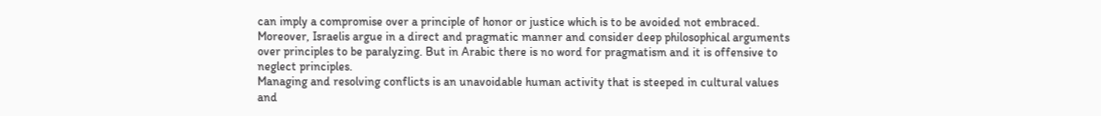can imply a compromise over a principle of honor or justice which is to be avoided not embraced. Moreover, Israelis argue in a direct and pragmatic manner and consider deep philosophical arguments over principles to be paralyzing. But in Arabic there is no word for pragmatism and it is offensive to neglect principles.
Managing and resolving conflicts is an unavoidable human activity that is steeped in cultural values and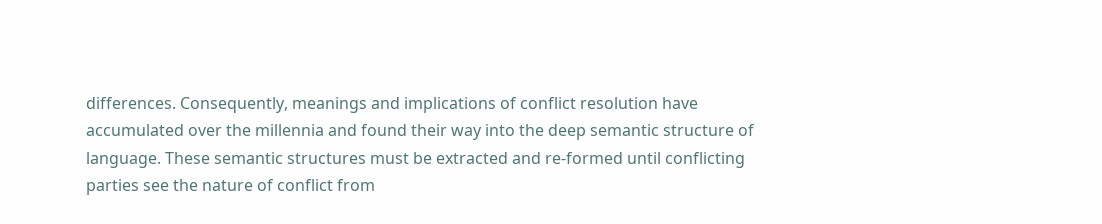differences. Consequently, meanings and implications of conflict resolution have accumulated over the millennia and found their way into the deep semantic structure of language. These semantic structures must be extracted and re-formed until conflicting parties see the nature of conflict from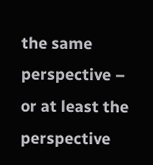the same perspective – or at least the perspective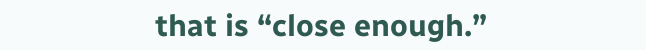that is “close enough.”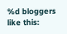%d bloggers like this: